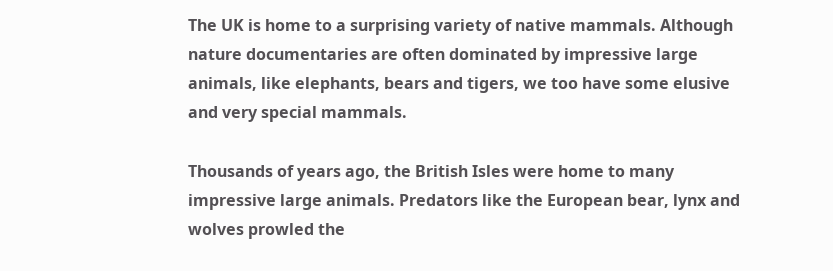The UK is home to a surprising variety of native mammals. Although nature documentaries are often dominated by impressive large animals, like elephants, bears and tigers, we too have some elusive and very special mammals.

Thousands of years ago, the British Isles were home to many impressive large animals. Predators like the European bear, lynx and wolves prowled the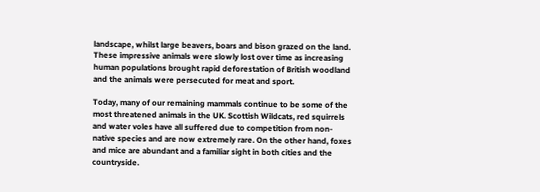landscape, whilst large beavers, boars and bison grazed on the land. These impressive animals were slowly lost over time as increasing human populations brought rapid deforestation of British woodland and the animals were persecuted for meat and sport.

Today, many of our remaining mammals continue to be some of the most threatened animals in the UK. Scottish Wildcats, red squirrels and water voles have all suffered due to competition from non-native species and are now extremely rare. On the other hand, foxes and mice are abundant and a familiar sight in both cities and the countryside.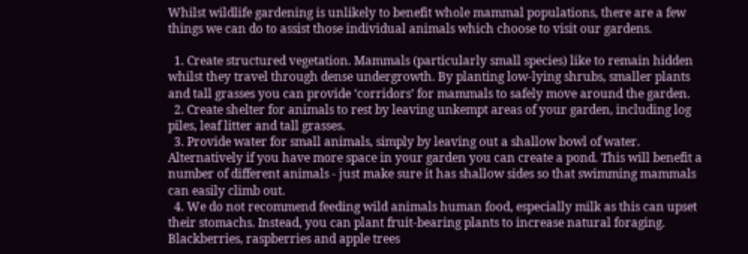Whilst wildlife gardening is unlikely to benefit whole mammal populations, there are a few things we can do to assist those individual animals which choose to visit our gardens.

  1. Create structured vegetation. Mammals (particularly small species) like to remain hidden whilst they travel through dense undergrowth. By planting low-lying shrubs, smaller plants and tall grasses you can provide ‘corridors’ for mammals to safely move around the garden.
  2. Create shelter for animals to rest by leaving unkempt areas of your garden, including log piles, leaf litter and tall grasses.
  3. Provide water for small animals, simply by leaving out a shallow bowl of water. Alternatively if you have more space in your garden you can create a pond. This will benefit a number of different animals - just make sure it has shallow sides so that swimming mammals can easily climb out.
  4. We do not recommend feeding wild animals human food, especially milk as this can upset their stomachs. Instead, you can plant fruit-bearing plants to increase natural foraging. Blackberries, raspberries and apple trees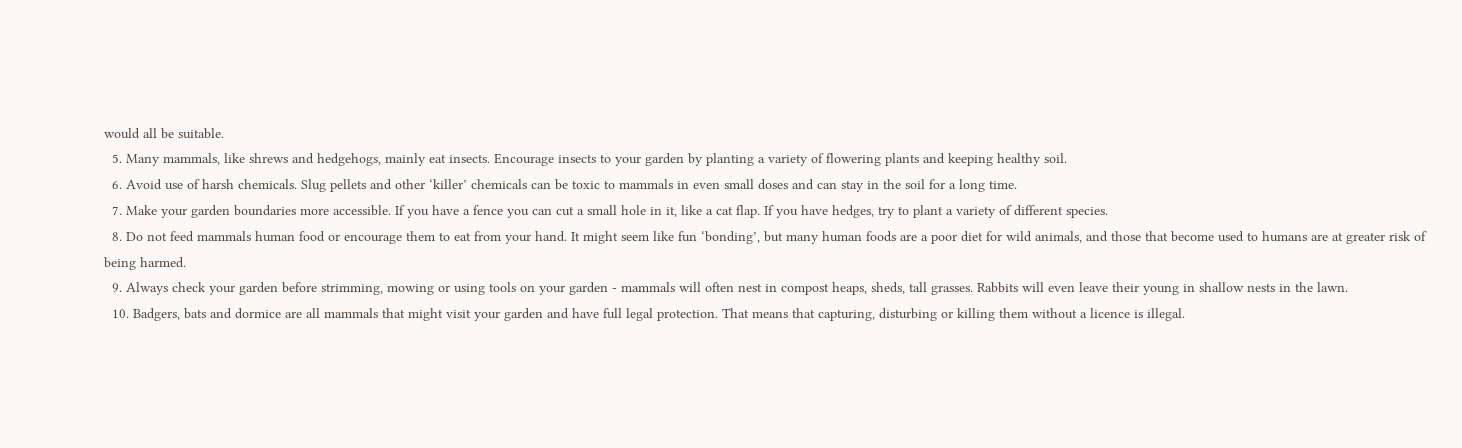would all be suitable.
  5. Many mammals, like shrews and hedgehogs, mainly eat insects. Encourage insects to your garden by planting a variety of flowering plants and keeping healthy soil.
  6. Avoid use of harsh chemicals. Slug pellets and other ‘killer’ chemicals can be toxic to mammals in even small doses and can stay in the soil for a long time.
  7. Make your garden boundaries more accessible. If you have a fence you can cut a small hole in it, like a cat flap. If you have hedges, try to plant a variety of different species.
  8. Do not feed mammals human food or encourage them to eat from your hand. It might seem like fun ‘bonding’, but many human foods are a poor diet for wild animals, and those that become used to humans are at greater risk of being harmed.
  9. Always check your garden before strimming, mowing or using tools on your garden - mammals will often nest in compost heaps, sheds, tall grasses. Rabbits will even leave their young in shallow nests in the lawn.
  10. Badgers, bats and dormice are all mammals that might visit your garden and have full legal protection. That means that capturing, disturbing or killing them without a licence is illegal.